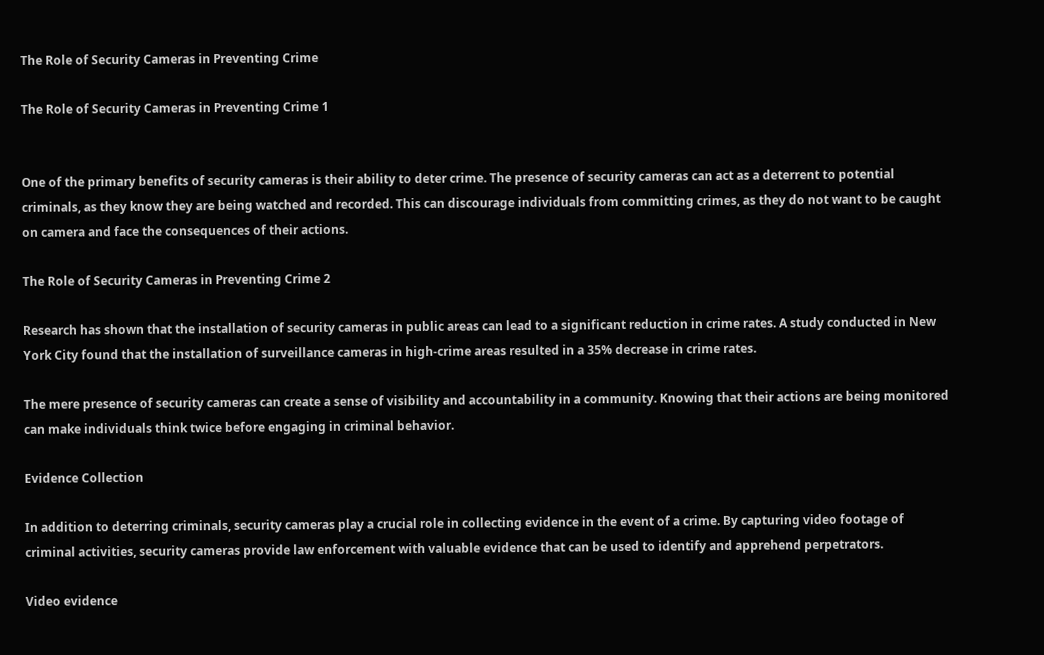The Role of Security Cameras in Preventing Crime

The Role of Security Cameras in Preventing Crime 1


One of the primary benefits of security cameras is their ability to deter crime. The presence of security cameras can act as a deterrent to potential criminals, as they know they are being watched and recorded. This can discourage individuals from committing crimes, as they do not want to be caught on camera and face the consequences of their actions.

The Role of Security Cameras in Preventing Crime 2

Research has shown that the installation of security cameras in public areas can lead to a significant reduction in crime rates. A study conducted in New York City found that the installation of surveillance cameras in high-crime areas resulted in a 35% decrease in crime rates.

The mere presence of security cameras can create a sense of visibility and accountability in a community. Knowing that their actions are being monitored can make individuals think twice before engaging in criminal behavior.

Evidence Collection

In addition to deterring criminals, security cameras play a crucial role in collecting evidence in the event of a crime. By capturing video footage of criminal activities, security cameras provide law enforcement with valuable evidence that can be used to identify and apprehend perpetrators.

Video evidence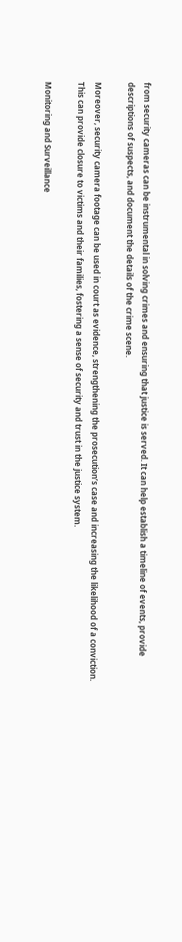from security cameras can be instrumental in solving crimes and ensuring that justice is served. It can help establish a timeline of events, provide descriptions of suspects, and document the details of the crime scene.

Moreover, security camera footage can be used in court as evidence, strengthening the prosecution’s case and increasing the likelihood of a conviction. This can provide closure to victims and their families, fostering a sense of security and trust in the justice system.

Monitoring and Surveillance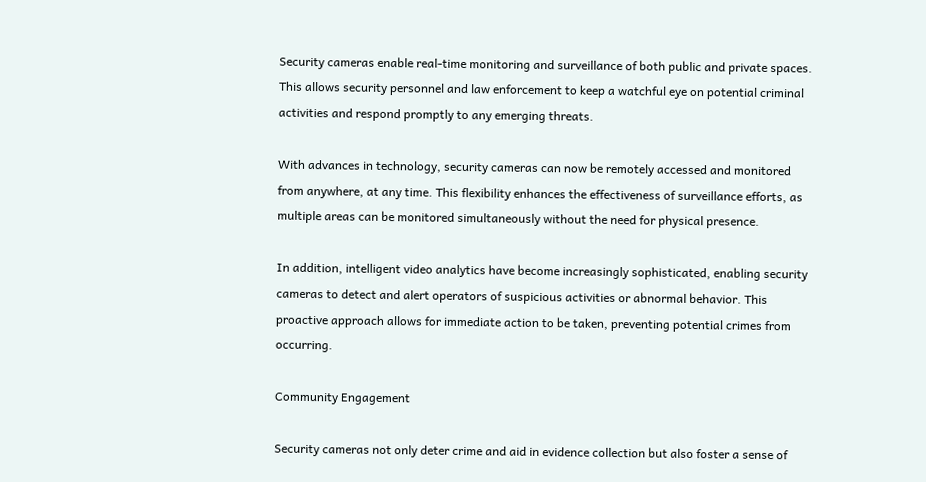Security cameras enable real-time monitoring and surveillance of both public and private spaces. This allows security personnel and law enforcement to keep a watchful eye on potential criminal activities and respond promptly to any emerging threats.

With advances in technology, security cameras can now be remotely accessed and monitored from anywhere, at any time. This flexibility enhances the effectiveness of surveillance efforts, as multiple areas can be monitored simultaneously without the need for physical presence.

In addition, intelligent video analytics have become increasingly sophisticated, enabling security cameras to detect and alert operators of suspicious activities or abnormal behavior. This proactive approach allows for immediate action to be taken, preventing potential crimes from occurring.

Community Engagement

Security cameras not only deter crime and aid in evidence collection but also foster a sense of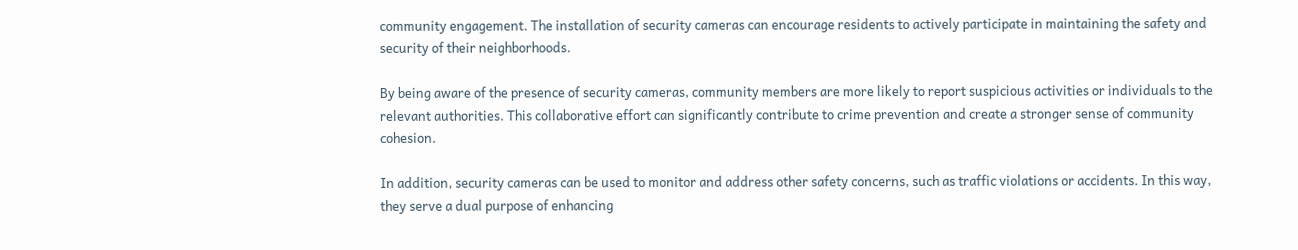community engagement. The installation of security cameras can encourage residents to actively participate in maintaining the safety and security of their neighborhoods.

By being aware of the presence of security cameras, community members are more likely to report suspicious activities or individuals to the relevant authorities. This collaborative effort can significantly contribute to crime prevention and create a stronger sense of community cohesion.

In addition, security cameras can be used to monitor and address other safety concerns, such as traffic violations or accidents. In this way, they serve a dual purpose of enhancing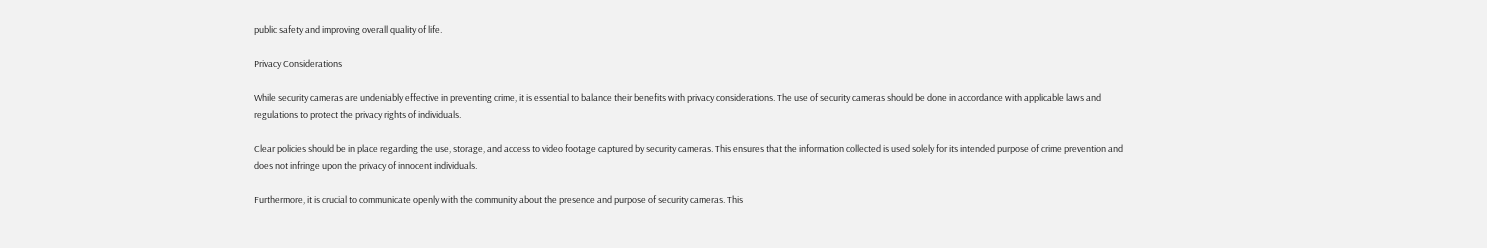public safety and improving overall quality of life.

Privacy Considerations

While security cameras are undeniably effective in preventing crime, it is essential to balance their benefits with privacy considerations. The use of security cameras should be done in accordance with applicable laws and regulations to protect the privacy rights of individuals.

Clear policies should be in place regarding the use, storage, and access to video footage captured by security cameras. This ensures that the information collected is used solely for its intended purpose of crime prevention and does not infringe upon the privacy of innocent individuals.

Furthermore, it is crucial to communicate openly with the community about the presence and purpose of security cameras. This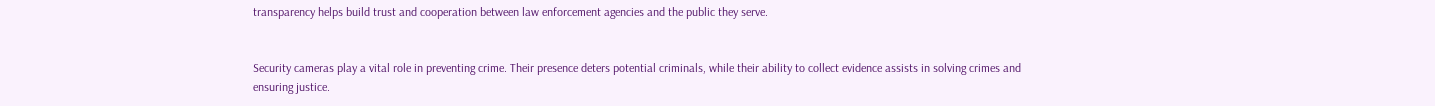transparency helps build trust and cooperation between law enforcement agencies and the public they serve.


Security cameras play a vital role in preventing crime. Their presence deters potential criminals, while their ability to collect evidence assists in solving crimes and ensuring justice.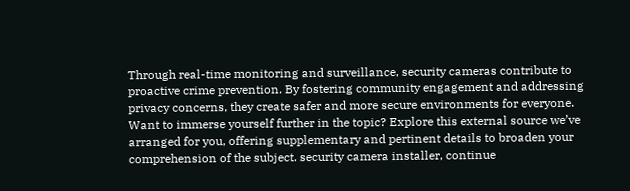Through real-time monitoring and surveillance, security cameras contribute to proactive crime prevention. By fostering community engagement and addressing privacy concerns, they create safer and more secure environments for everyone. Want to immerse yourself further in the topic? Explore this external source we’ve arranged for you, offering supplementary and pertinent details to broaden your comprehension of the subject. security camera installer, continue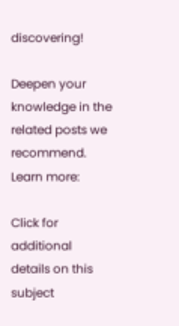discovering!

Deepen your knowledge in the related posts we recommend. Learn more:

Click for additional details on this subject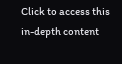Click to access this in-depth content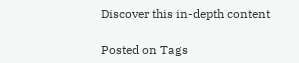Discover this in-depth content

Posted on Tags